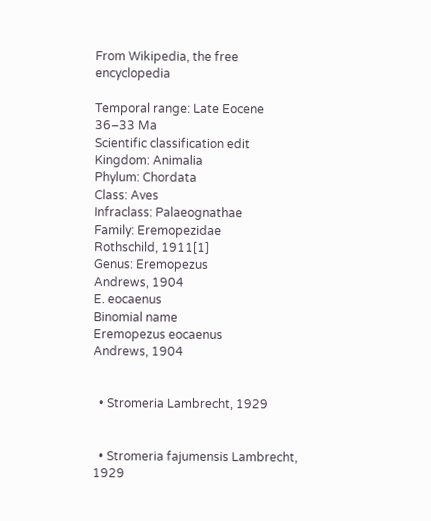From Wikipedia, the free encyclopedia

Temporal range: Late Eocene
36–33 Ma
Scientific classification edit
Kingdom: Animalia
Phylum: Chordata
Class: Aves
Infraclass: Palaeognathae
Family: Eremopezidae
Rothschild, 1911[1]
Genus: Eremopezus
Andrews, 1904
E. eocaenus
Binomial name
Eremopezus eocaenus
Andrews, 1904


  • Stromeria Lambrecht, 1929


  • Stromeria fajumensis Lambrecht, 1929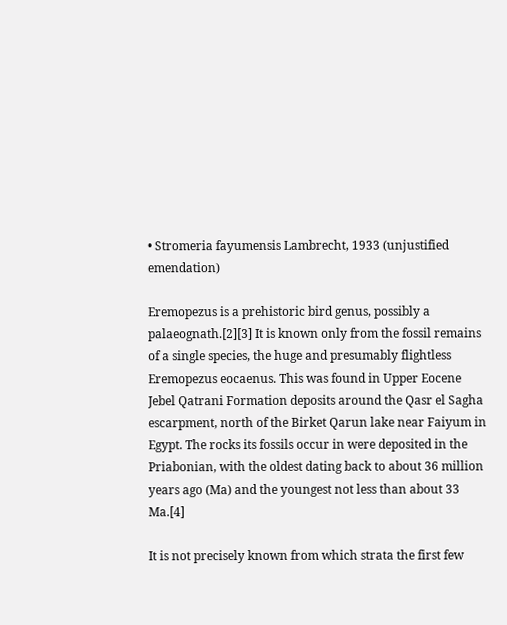• Stromeria fayumensis Lambrecht, 1933 (unjustified emendation)

Eremopezus is a prehistoric bird genus, possibly a palaeognath.[2][3] It is known only from the fossil remains of a single species, the huge and presumably flightless Eremopezus eocaenus. This was found in Upper Eocene Jebel Qatrani Formation deposits around the Qasr el Sagha escarpment, north of the Birket Qarun lake near Faiyum in Egypt. The rocks its fossils occur in were deposited in the Priabonian, with the oldest dating back to about 36 million years ago (Ma) and the youngest not less than about 33 Ma.[4]

It is not precisely known from which strata the first few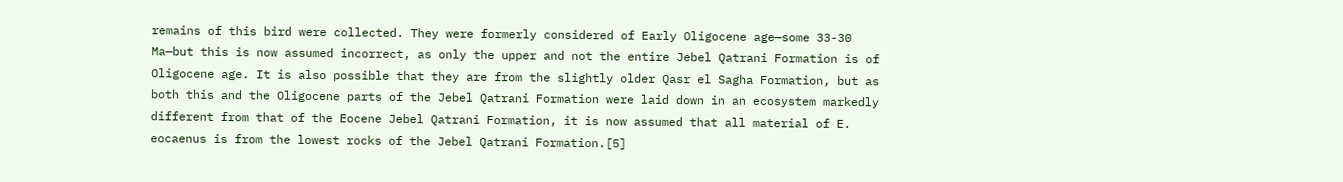remains of this bird were collected. They were formerly considered of Early Oligocene age—some 33-30 Ma—but this is now assumed incorrect, as only the upper and not the entire Jebel Qatrani Formation is of Oligocene age. It is also possible that they are from the slightly older Qasr el Sagha Formation, but as both this and the Oligocene parts of the Jebel Qatrani Formation were laid down in an ecosystem markedly different from that of the Eocene Jebel Qatrani Formation, it is now assumed that all material of E. eocaenus is from the lowest rocks of the Jebel Qatrani Formation.[5]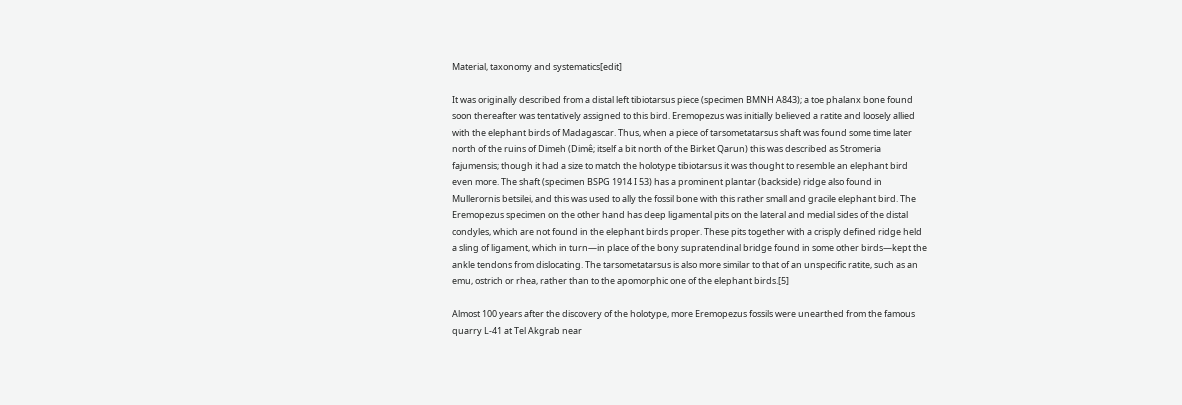Material, taxonomy and systematics[edit]

It was originally described from a distal left tibiotarsus piece (specimen BMNH A843); a toe phalanx bone found soon thereafter was tentatively assigned to this bird. Eremopezus was initially believed a ratite and loosely allied with the elephant birds of Madagascar. Thus, when a piece of tarsometatarsus shaft was found some time later north of the ruins of Dimeh (Dimê; itself a bit north of the Birket Qarun) this was described as Stromeria fajumensis; though it had a size to match the holotype tibiotarsus it was thought to resemble an elephant bird even more. The shaft (specimen BSPG 1914 I 53) has a prominent plantar (backside) ridge also found in Mullerornis betsilei, and this was used to ally the fossil bone with this rather small and gracile elephant bird. The Eremopezus specimen on the other hand has deep ligamental pits on the lateral and medial sides of the distal condyles, which are not found in the elephant birds proper. These pits together with a crisply defined ridge held a sling of ligament, which in turn—in place of the bony supratendinal bridge found in some other birds—kept the ankle tendons from dislocating. The tarsometatarsus is also more similar to that of an unspecific ratite, such as an emu, ostrich or rhea, rather than to the apomorphic one of the elephant birds.[5]

Almost 100 years after the discovery of the holotype, more Eremopezus fossils were unearthed from the famous quarry L-41 at Tel Akgrab near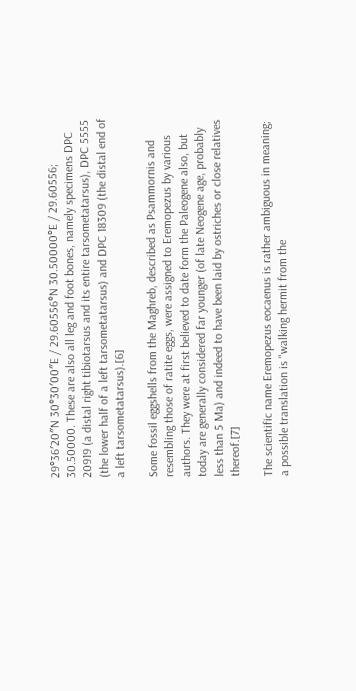29°36′20″N 30°30′00″E / 29.60556°N 30.50000°E / 29.60556; 30.50000. These are also all leg and foot bones, namely specimens DPC 20919 (a distal right tibiotarsus and its entire tarsometatarsus), DPC 5555 (the lower half of a left tarsometatarsus) and DPC 18309 (the distal end of a left tarsometatarsus).[6]

Some fossil eggshells from the Maghreb, described as Psammornis and resembling those of ratite eggs, were assigned to Eremopezus by various authors. They were at first believed to date form the Paleogene also, but today are generally considered far younger (of late Neogene age, probably less than 5 Ma) and indeed to have been laid by ostriches or close relatives thereof.[7]

The scientific name Eremopezus eocaenus is rather ambiguous in meaning; a possible translation is "walking hermit from the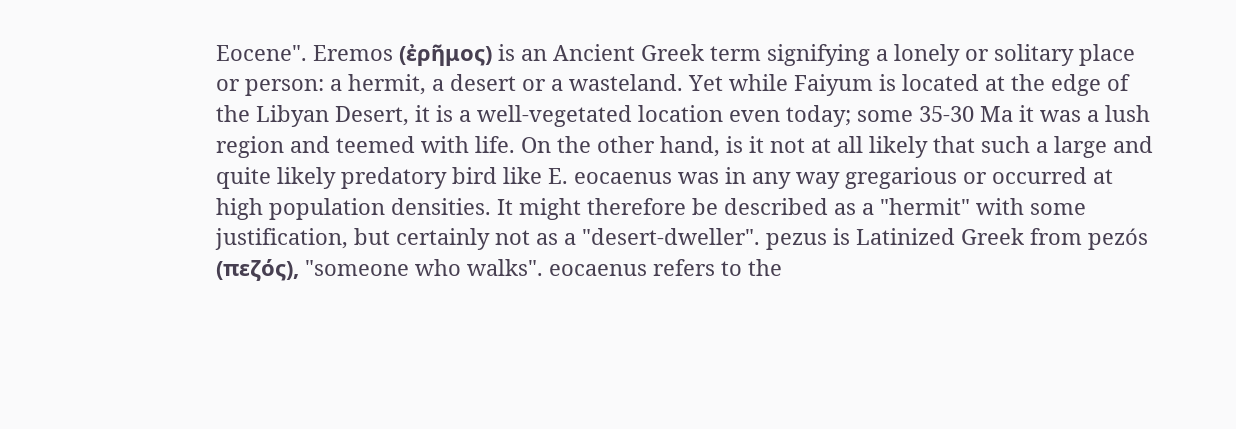Eocene". Eremos (ἐρῆμος) is an Ancient Greek term signifying a lonely or solitary place or person: a hermit, a desert or a wasteland. Yet while Faiyum is located at the edge of the Libyan Desert, it is a well-vegetated location even today; some 35-30 Ma it was a lush region and teemed with life. On the other hand, is it not at all likely that such a large and quite likely predatory bird like E. eocaenus was in any way gregarious or occurred at high population densities. It might therefore be described as a "hermit" with some justification, but certainly not as a "desert-dweller". pezus is Latinized Greek from pezós (πεζός), "someone who walks". eocaenus refers to the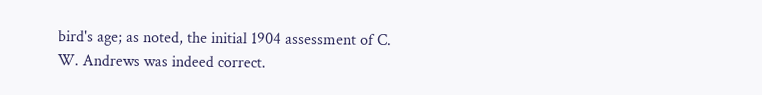bird's age; as noted, the initial 1904 assessment of C. W. Andrews was indeed correct.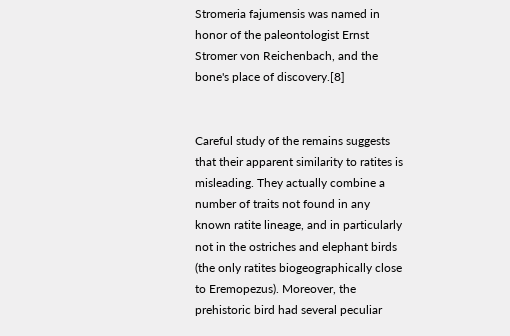Stromeria fajumensis was named in honor of the paleontologist Ernst Stromer von Reichenbach, and the bone's place of discovery.[8]


Careful study of the remains suggests that their apparent similarity to ratites is misleading. They actually combine a number of traits not found in any known ratite lineage, and in particularly not in the ostriches and elephant birds (the only ratites biogeographically close to Eremopezus). Moreover, the prehistoric bird had several peculiar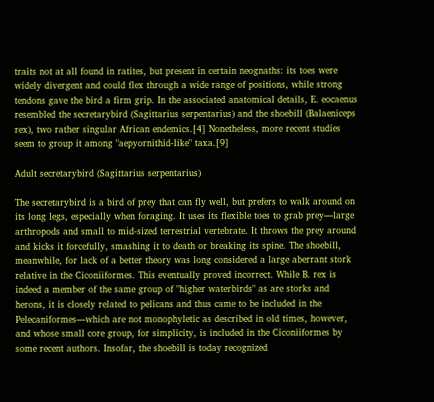traits not at all found in ratites, but present in certain neognaths: its toes were widely divergent and could flex through a wide range of positions, while strong tendons gave the bird a firm grip. In the associated anatomical details, E. eocaenus resembled the secretarybird (Sagittarius serpentarius) and the shoebill (Balaeniceps rex), two rather singular African endemics.[4] Nonetheless, more recent studies seem to group it among "aepyornithid-like" taxa.[9]

Adult secretarybird (Sagittarius serpentarius)

The secretarybird is a bird of prey that can fly well, but prefers to walk around on its long legs, especially when foraging. It uses its flexible toes to grab prey—large arthropods and small to mid-sized terrestrial vertebrate. It throws the prey around and kicks it forcefully, smashing it to death or breaking its spine. The shoebill, meanwhile, for lack of a better theory was long considered a large aberrant stork relative in the Ciconiiformes. This eventually proved incorrect. While B. rex is indeed a member of the same group of "higher waterbirds" as are storks and herons, it is closely related to pelicans and thus came to be included in the Pelecaniformes—which are not monophyletic as described in old times, however, and whose small core group, for simplicity, is included in the Ciconiiformes by some recent authors. Insofar, the shoebill is today recognized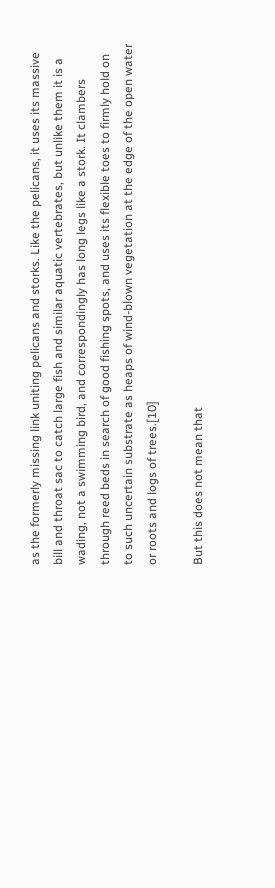as the formerly missing link uniting pelicans and storks. Like the pelicans, it uses its massive bill and throat sac to catch large fish and similar aquatic vertebrates, but unlike them it is a wading, not a swimming bird, and correspondingly has long legs like a stork. It clambers through reed beds in search of good fishing spots, and uses its flexible toes to firmly hold on to such uncertain substrate as heaps of wind-blown vegetation at the edge of the open water or roots and logs of trees.[10]

But this does not mean that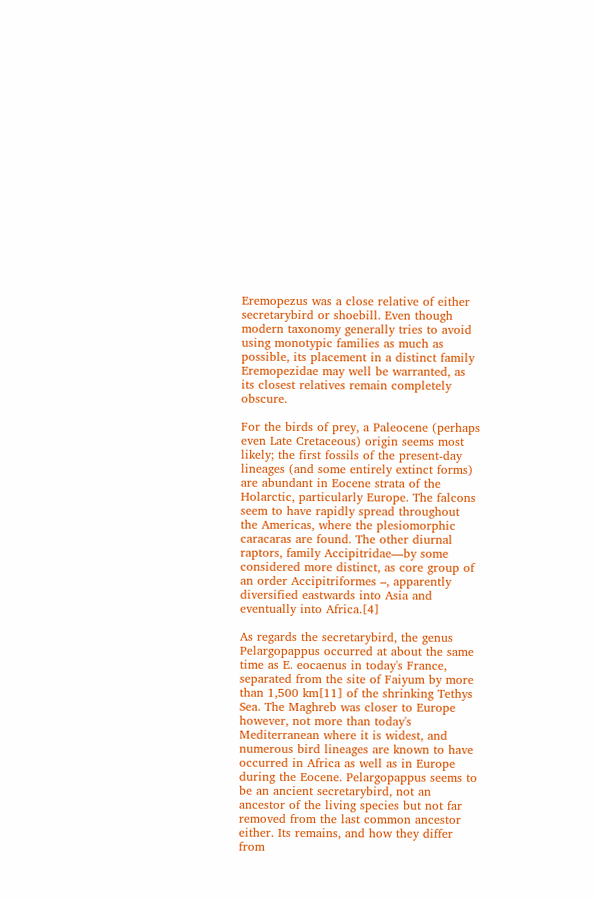Eremopezus was a close relative of either secretarybird or shoebill. Even though modern taxonomy generally tries to avoid using monotypic families as much as possible, its placement in a distinct family Eremopezidae may well be warranted, as its closest relatives remain completely obscure.

For the birds of prey, a Paleocene (perhaps even Late Cretaceous) origin seems most likely; the first fossils of the present-day lineages (and some entirely extinct forms) are abundant in Eocene strata of the Holarctic, particularly Europe. The falcons seem to have rapidly spread throughout the Americas, where the plesiomorphic caracaras are found. The other diurnal raptors, family Accipitridae—by some considered more distinct, as core group of an order Accipitriformes –, apparently diversified eastwards into Asia and eventually into Africa.[4]

As regards the secretarybird, the genus Pelargopappus occurred at about the same time as E. eocaenus in today's France, separated from the site of Faiyum by more than 1,500 km[11] of the shrinking Tethys Sea. The Maghreb was closer to Europe however, not more than today's Mediterranean where it is widest, and numerous bird lineages are known to have occurred in Africa as well as in Europe during the Eocene. Pelargopappus seems to be an ancient secretarybird, not an ancestor of the living species but not far removed from the last common ancestor either. Its remains, and how they differ from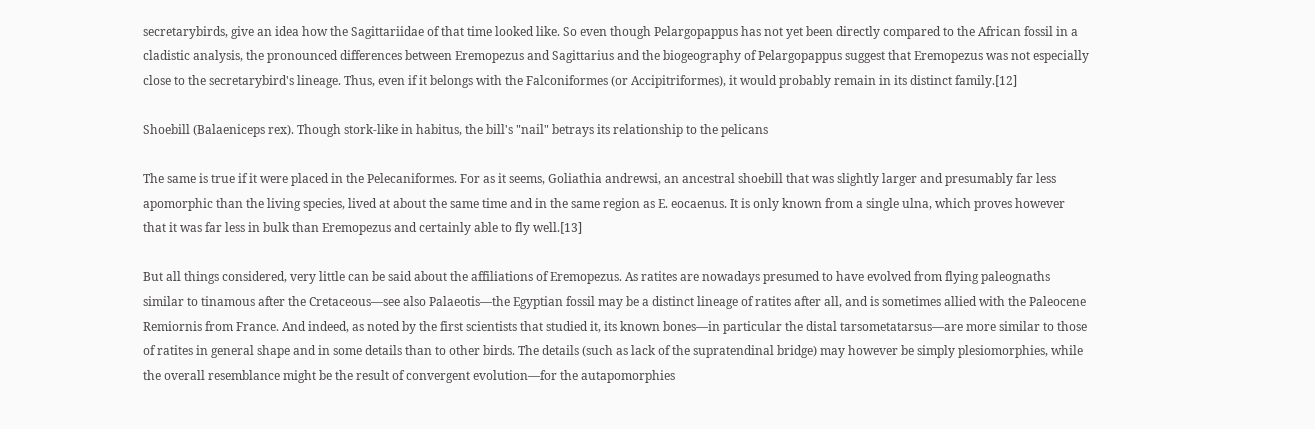secretarybirds, give an idea how the Sagittariidae of that time looked like. So even though Pelargopappus has not yet been directly compared to the African fossil in a cladistic analysis, the pronounced differences between Eremopezus and Sagittarius and the biogeography of Pelargopappus suggest that Eremopezus was not especially close to the secretarybird's lineage. Thus, even if it belongs with the Falconiformes (or Accipitriformes), it would probably remain in its distinct family.[12]

Shoebill (Balaeniceps rex). Though stork-like in habitus, the bill's "nail" betrays its relationship to the pelicans

The same is true if it were placed in the Pelecaniformes. For as it seems, Goliathia andrewsi, an ancestral shoebill that was slightly larger and presumably far less apomorphic than the living species, lived at about the same time and in the same region as E. eocaenus. It is only known from a single ulna, which proves however that it was far less in bulk than Eremopezus and certainly able to fly well.[13]

But all things considered, very little can be said about the affiliations of Eremopezus. As ratites are nowadays presumed to have evolved from flying paleognaths similar to tinamous after the Cretaceous—see also Palaeotis—the Egyptian fossil may be a distinct lineage of ratites after all, and is sometimes allied with the Paleocene Remiornis from France. And indeed, as noted by the first scientists that studied it, its known bones—in particular the distal tarsometatarsus—are more similar to those of ratites in general shape and in some details than to other birds. The details (such as lack of the supratendinal bridge) may however be simply plesiomorphies, while the overall resemblance might be the result of convergent evolution—for the autapomorphies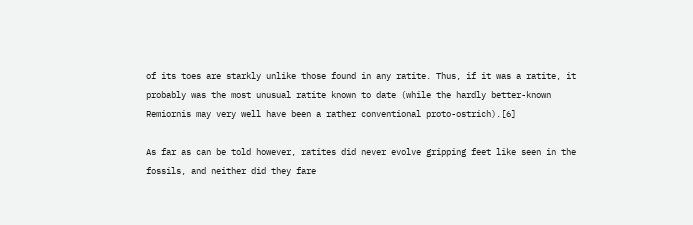of its toes are starkly unlike those found in any ratite. Thus, if it was a ratite, it probably was the most unusual ratite known to date (while the hardly better-known Remiornis may very well have been a rather conventional proto-ostrich).[6]

As far as can be told however, ratites did never evolve gripping feet like seen in the fossils, and neither did they fare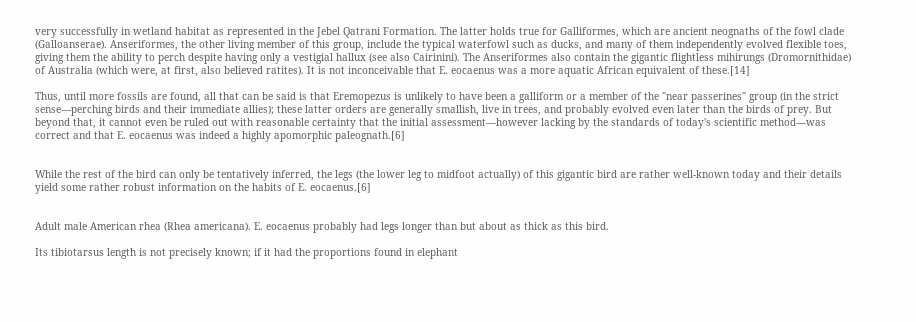very successfully in wetland habitat as represented in the Jebel Qatrani Formation. The latter holds true for Galliformes, which are ancient neognaths of the fowl clade (Galloanserae). Anseriformes, the other living member of this group, include the typical waterfowl such as ducks, and many of them independently evolved flexible toes, giving them the ability to perch despite having only a vestigial hallux (see also Cairinini). The Anseriformes also contain the gigantic flightless mihirungs (Dromornithidae) of Australia (which were, at first, also believed ratites). It is not inconceivable that E. eocaenus was a more aquatic African equivalent of these.[14]

Thus, until more fossils are found, all that can be said is that Eremopezus is unlikely to have been a galliform or a member of the "near passerines" group (in the strict sense—perching birds and their immediate allies); these latter orders are generally smallish, live in trees, and probably evolved even later than the birds of prey. But beyond that, it cannot even be ruled out with reasonable certainty that the initial assessment—however lacking by the standards of today's scientific method—was correct and that E. eocaenus was indeed a highly apomorphic paleognath.[6]


While the rest of the bird can only be tentatively inferred, the legs (the lower leg to midfoot actually) of this gigantic bird are rather well-known today and their details yield some rather robust information on the habits of E. eocaenus.[6]


Adult male American rhea (Rhea americana). E. eocaenus probably had legs longer than but about as thick as this bird.

Its tibiotarsus length is not precisely known; if it had the proportions found in elephant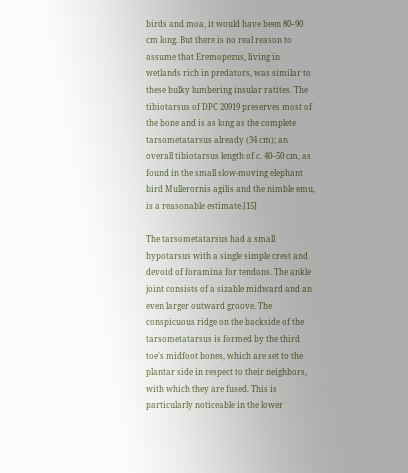birds and moa, it would have been 80–90 cm long. But there is no real reason to assume that Eremopezus, living in wetlands rich in predators, was similar to these bulky lumbering insular ratites. The tibiotarsus of DPC 20919 preserves most of the bone and is as long as the complete tarsometatarsus already (34 cm); an overall tibiotarsus length of c. 40–50 cm, as found in the small slow-moving elephant bird Mullerornis agilis and the nimble emu, is a reasonable estimate.[15]

The tarsometatarsus had a small hypotarsus with a single simple crest and devoid of foramina for tendons. The ankle joint consists of a sizable midward and an even larger outward groove. The conspicuous ridge on the backside of the tarsometatarsus is formed by the third toe's midfoot bones, which are set to the plantar side in respect to their neighbors, with which they are fused. This is particularly noticeable in the lower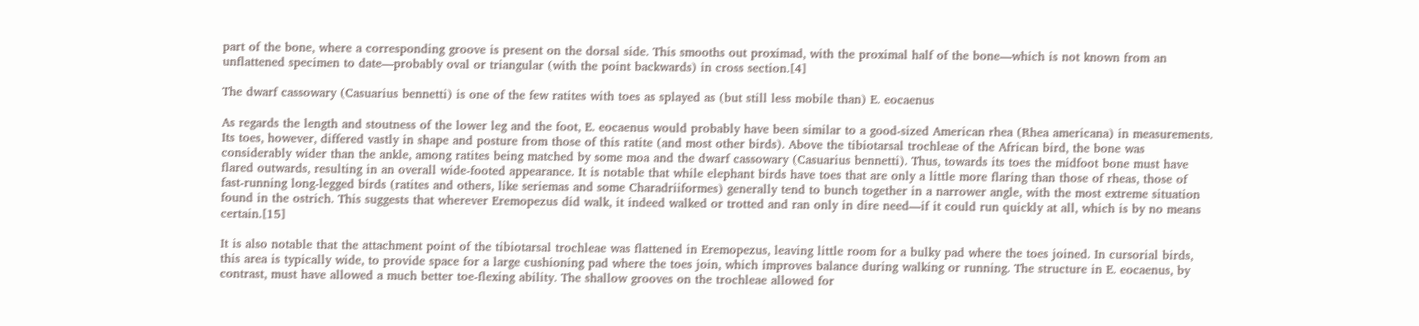part of the bone, where a corresponding groove is present on the dorsal side. This smooths out proximad, with the proximal half of the bone—which is not known from an unflattened specimen to date—probably oval or triangular (with the point backwards) in cross section.[4]

The dwarf cassowary (Casuarius bennetti) is one of the few ratites with toes as splayed as (but still less mobile than) E. eocaenus

As regards the length and stoutness of the lower leg and the foot, E. eocaenus would probably have been similar to a good-sized American rhea (Rhea americana) in measurements. Its toes, however, differed vastly in shape and posture from those of this ratite (and most other birds). Above the tibiotarsal trochleae of the African bird, the bone was considerably wider than the ankle, among ratites being matched by some moa and the dwarf cassowary (Casuarius bennetti). Thus, towards its toes the midfoot bone must have flared outwards, resulting in an overall wide-footed appearance. It is notable that while elephant birds have toes that are only a little more flaring than those of rheas, those of fast-running long-legged birds (ratites and others, like seriemas and some Charadriiformes) generally tend to bunch together in a narrower angle, with the most extreme situation found in the ostrich. This suggests that wherever Eremopezus did walk, it indeed walked or trotted and ran only in dire need—if it could run quickly at all, which is by no means certain.[15]

It is also notable that the attachment point of the tibiotarsal trochleae was flattened in Eremopezus, leaving little room for a bulky pad where the toes joined. In cursorial birds, this area is typically wide, to provide space for a large cushioning pad where the toes join, which improves balance during walking or running. The structure in E. eocaenus, by contrast, must have allowed a much better toe-flexing ability. The shallow grooves on the trochleae allowed for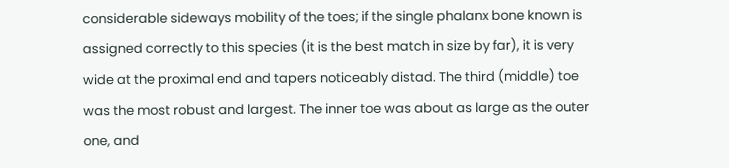considerable sideways mobility of the toes; if the single phalanx bone known is assigned correctly to this species (it is the best match in size by far), it is very wide at the proximal end and tapers noticeably distad. The third (middle) toe was the most robust and largest. The inner toe was about as large as the outer one, and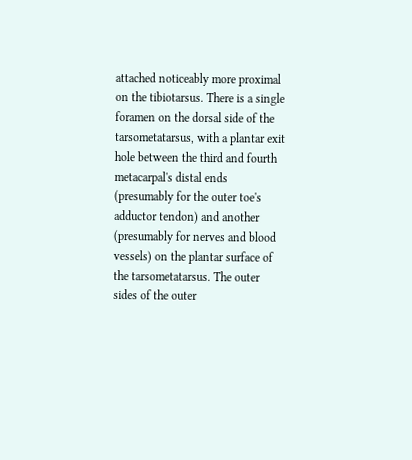attached noticeably more proximal on the tibiotarsus. There is a single foramen on the dorsal side of the tarsometatarsus, with a plantar exit hole between the third and fourth metacarpal's distal ends (presumably for the outer toe's adductor tendon) and another (presumably for nerves and blood vessels) on the plantar surface of the tarsometatarsus. The outer sides of the outer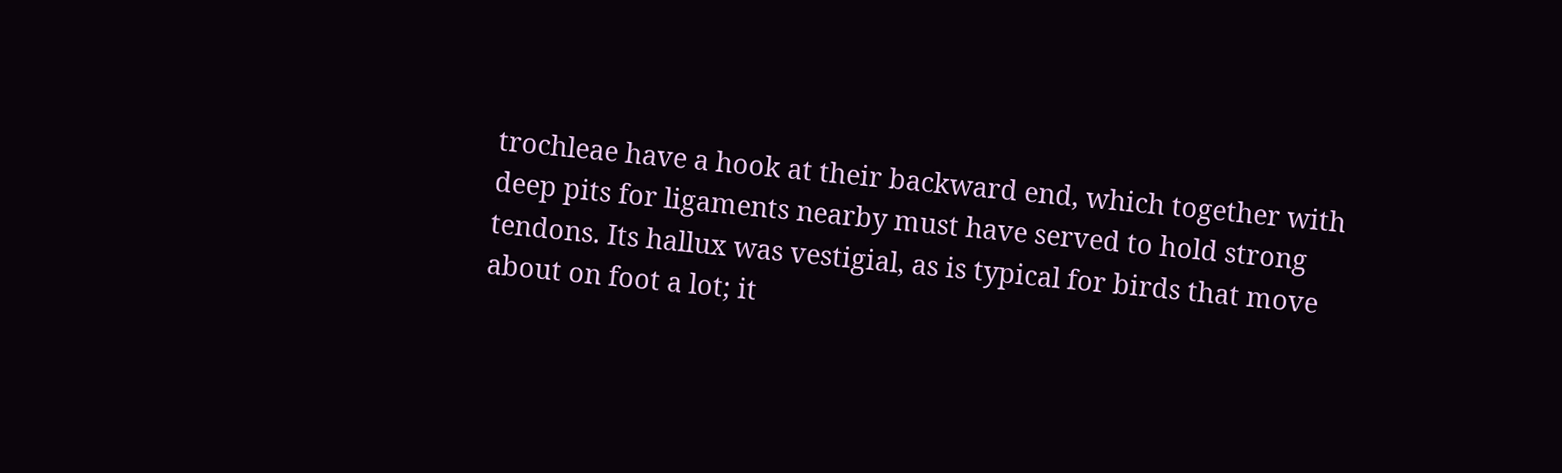trochleae have a hook at their backward end, which together with deep pits for ligaments nearby must have served to hold strong tendons. Its hallux was vestigial, as is typical for birds that move about on foot a lot; it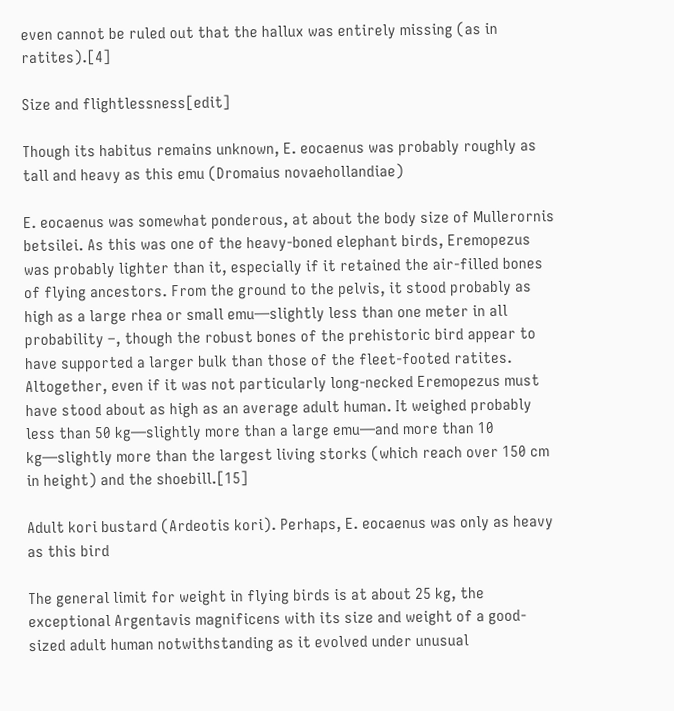even cannot be ruled out that the hallux was entirely missing (as in ratites).[4]

Size and flightlessness[edit]

Though its habitus remains unknown, E. eocaenus was probably roughly as tall and heavy as this emu (Dromaius novaehollandiae)

E. eocaenus was somewhat ponderous, at about the body size of Mullerornis betsilei. As this was one of the heavy-boned elephant birds, Eremopezus was probably lighter than it, especially if it retained the air-filled bones of flying ancestors. From the ground to the pelvis, it stood probably as high as a large rhea or small emu—slightly less than one meter in all probability –, though the robust bones of the prehistoric bird appear to have supported a larger bulk than those of the fleet-footed ratites. Altogether, even if it was not particularly long-necked Eremopezus must have stood about as high as an average adult human. It weighed probably less than 50 kg—slightly more than a large emu—and more than 10 kg—slightly more than the largest living storks (which reach over 150 cm in height) and the shoebill.[15]

Adult kori bustard (Ardeotis kori). Perhaps, E. eocaenus was only as heavy as this bird

The general limit for weight in flying birds is at about 25 kg, the exceptional Argentavis magnificens with its size and weight of a good-sized adult human notwithstanding as it evolved under unusual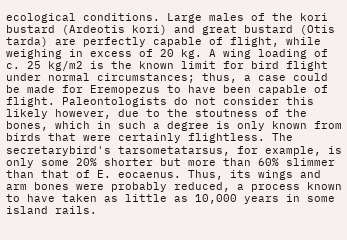ecological conditions. Large males of the kori bustard (Ardeotis kori) and great bustard (Otis tarda) are perfectly capable of flight, while weighing in excess of 20 kg. A wing loading of c. 25 kg/m2 is the known limit for bird flight under normal circumstances; thus, a case could be made for Eremopezus to have been capable of flight. Paleontologists do not consider this likely however, due to the stoutness of the bones, which in such a degree is only known from birds that were certainly flightless. The secretarybird's tarsometatarsus, for example, is only some 20% shorter but more than 60% slimmer than that of E. eocaenus. Thus, its wings and arm bones were probably reduced, a process known to have taken as little as 10,000 years in some island rails.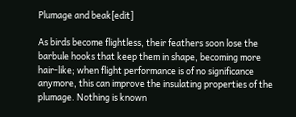Plumage and beak[edit]

As birds become flightless, their feathers soon lose the barbule hooks that keep them in shape, becoming more hair-like; when flight performance is of no significance anymore, this can improve the insulating properties of the plumage. Nothing is known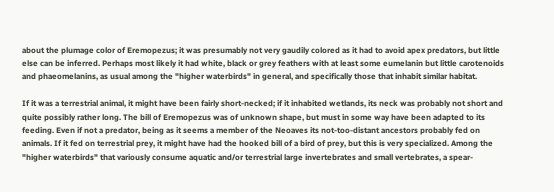about the plumage color of Eremopezus; it was presumably not very gaudily colored as it had to avoid apex predators, but little else can be inferred. Perhaps most likely it had white, black or grey feathers with at least some eumelanin but little carotenoids and phaeomelanins, as usual among the "higher waterbirds" in general, and specifically those that inhabit similar habitat.

If it was a terrestrial animal, it might have been fairly short-necked; if it inhabited wetlands, its neck was probably not short and quite possibly rather long. The bill of Eremopezus was of unknown shape, but must in some way have been adapted to its feeding. Even if not a predator, being as it seems a member of the Neoaves its not-too-distant ancestors probably fed on animals. If it fed on terrestrial prey, it might have had the hooked bill of a bird of prey, but this is very specialized. Among the "higher waterbirds" that variously consume aquatic and/or terrestrial large invertebrates and small vertebrates, a spear-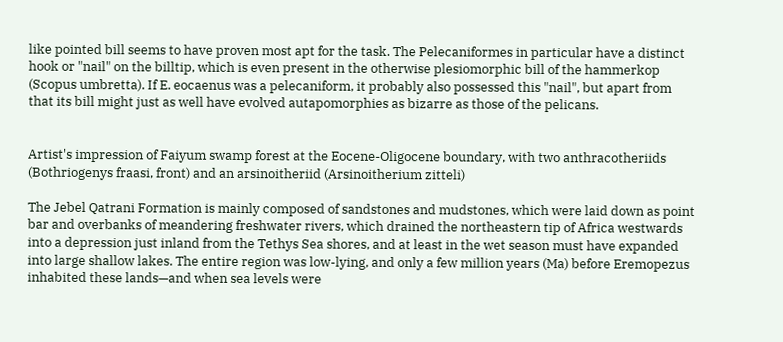like pointed bill seems to have proven most apt for the task. The Pelecaniformes in particular have a distinct hook or "nail" on the billtip, which is even present in the otherwise plesiomorphic bill of the hammerkop (Scopus umbretta). If E. eocaenus was a pelecaniform, it probably also possessed this "nail", but apart from that its bill might just as well have evolved autapomorphies as bizarre as those of the pelicans.


Artist's impression of Faiyum swamp forest at the Eocene-Oligocene boundary, with two anthracotheriids (Bothriogenys fraasi, front) and an arsinoitheriid (Arsinoitherium zitteli)

The Jebel Qatrani Formation is mainly composed of sandstones and mudstones, which were laid down as point bar and overbanks of meandering freshwater rivers, which drained the northeastern tip of Africa westwards into a depression just inland from the Tethys Sea shores, and at least in the wet season must have expanded into large shallow lakes. The entire region was low-lying, and only a few million years (Ma) before Eremopezus inhabited these lands—and when sea levels were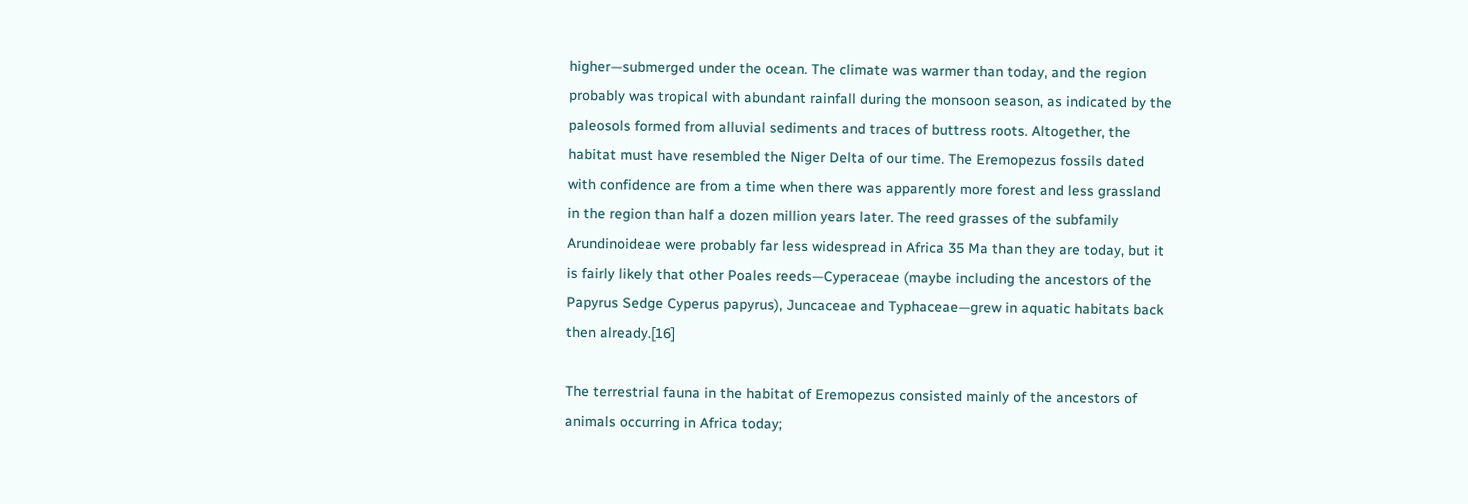higher—submerged under the ocean. The climate was warmer than today, and the region probably was tropical with abundant rainfall during the monsoon season, as indicated by the paleosols formed from alluvial sediments and traces of buttress roots. Altogether, the habitat must have resembled the Niger Delta of our time. The Eremopezus fossils dated with confidence are from a time when there was apparently more forest and less grassland in the region than half a dozen million years later. The reed grasses of the subfamily Arundinoideae were probably far less widespread in Africa 35 Ma than they are today, but it is fairly likely that other Poales reeds—Cyperaceae (maybe including the ancestors of the Papyrus Sedge Cyperus papyrus), Juncaceae and Typhaceae—grew in aquatic habitats back then already.[16]

The terrestrial fauna in the habitat of Eremopezus consisted mainly of the ancestors of animals occurring in Africa today;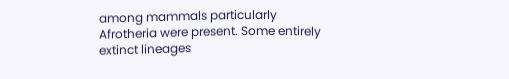among mammals particularly Afrotheria were present. Some entirely extinct lineages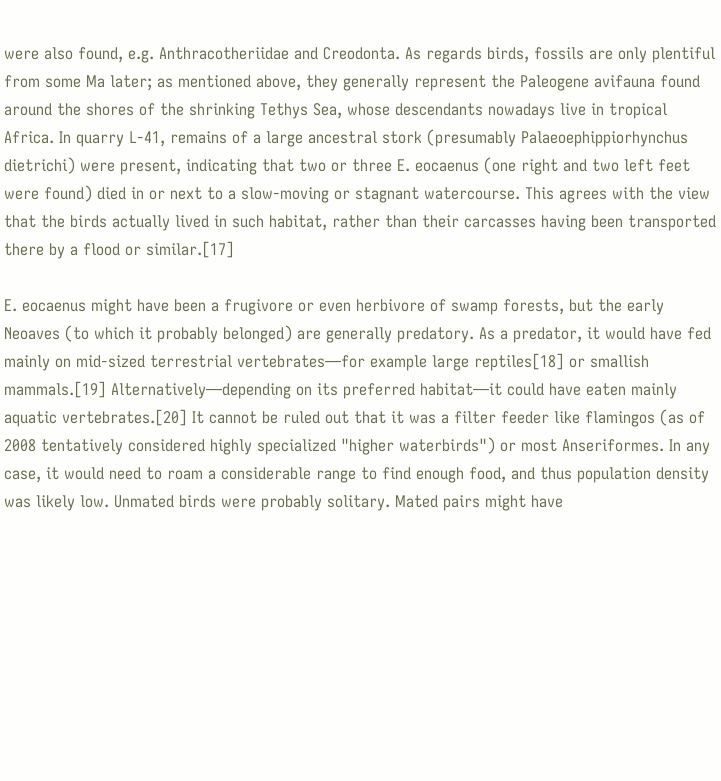were also found, e.g. Anthracotheriidae and Creodonta. As regards birds, fossils are only plentiful from some Ma later; as mentioned above, they generally represent the Paleogene avifauna found around the shores of the shrinking Tethys Sea, whose descendants nowadays live in tropical Africa. In quarry L-41, remains of a large ancestral stork (presumably Palaeoephippiorhynchus dietrichi) were present, indicating that two or three E. eocaenus (one right and two left feet were found) died in or next to a slow-moving or stagnant watercourse. This agrees with the view that the birds actually lived in such habitat, rather than their carcasses having been transported there by a flood or similar.[17]

E. eocaenus might have been a frugivore or even herbivore of swamp forests, but the early Neoaves (to which it probably belonged) are generally predatory. As a predator, it would have fed mainly on mid-sized terrestrial vertebrates—for example large reptiles[18] or smallish mammals.[19] Alternatively—depending on its preferred habitat—it could have eaten mainly aquatic vertebrates.[20] It cannot be ruled out that it was a filter feeder like flamingos (as of 2008 tentatively considered highly specialized "higher waterbirds") or most Anseriformes. In any case, it would need to roam a considerable range to find enough food, and thus population density was likely low. Unmated birds were probably solitary. Mated pairs might have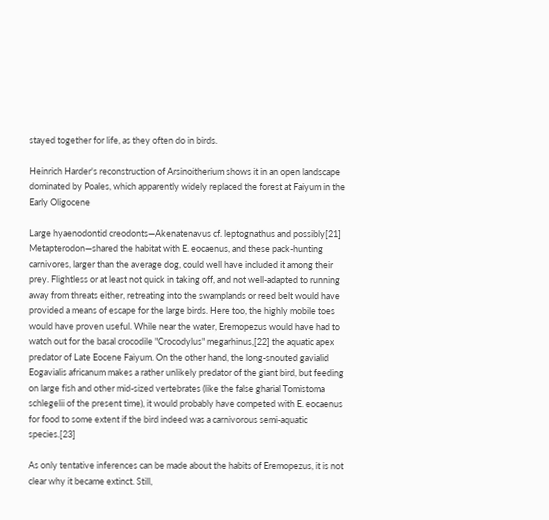stayed together for life, as they often do in birds.

Heinrich Harder's reconstruction of Arsinoitherium shows it in an open landscape dominated by Poales, which apparently widely replaced the forest at Faiyum in the Early Oligocene

Large hyaenodontid creodonts—Akenatenavus cf. leptognathus and possibly[21] Metapterodon—shared the habitat with E. eocaenus, and these pack-hunting carnivores, larger than the average dog, could well have included it among their prey. Flightless or at least not quick in taking off, and not well-adapted to running away from threats either, retreating into the swamplands or reed belt would have provided a means of escape for the large birds. Here too, the highly mobile toes would have proven useful. While near the water, Eremopezus would have had to watch out for the basal crocodile "Crocodylus" megarhinus,[22] the aquatic apex predator of Late Eocene Faiyum. On the other hand, the long-snouted gavialid Eogavialis africanum makes a rather unlikely predator of the giant bird, but feeding on large fish and other mid-sized vertebrates (like the false gharial Tomistoma schlegelii of the present time), it would probably have competed with E. eocaenus for food to some extent if the bird indeed was a carnivorous semi-aquatic species.[23]

As only tentative inferences can be made about the habits of Eremopezus, it is not clear why it became extinct. Still,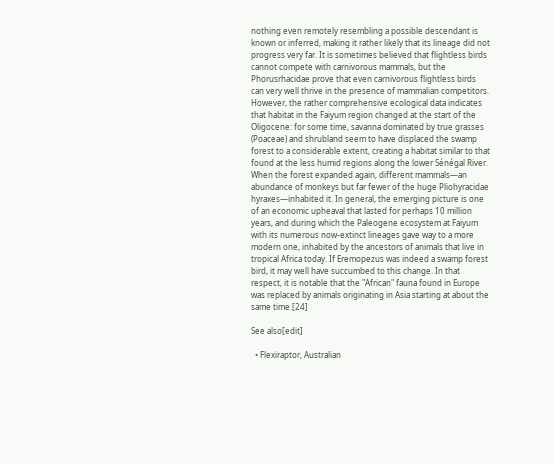nothing even remotely resembling a possible descendant is known or inferred, making it rather likely that its lineage did not progress very far. It is sometimes believed that flightless birds cannot compete with carnivorous mammals, but the Phorusrhacidae prove that even carnivorous flightless birds can very well thrive in the presence of mammalian competitors. However, the rather comprehensive ecological data indicates that habitat in the Faiyum region changed at the start of the Oligocene: for some time, savanna dominated by true grasses (Poaceae) and shrubland seem to have displaced the swamp forest to a considerable extent, creating a habitat similar to that found at the less humid regions along the lower Sénégal River. When the forest expanded again, different mammals—an abundance of monkeys but far fewer of the huge Pliohyracidae hyraxes—inhabited it. In general, the emerging picture is one of an economic upheaval that lasted for perhaps 10 million years, and during which the Paleogene ecosystem at Faiyum with its numerous now-extinct lineages gave way to a more modern one, inhabited by the ancestors of animals that live in tropical Africa today. If Eremopezus was indeed a swamp forest bird, it may well have succumbed to this change. In that respect, it is notable that the "African" fauna found in Europe was replaced by animals originating in Asia starting at about the same time.[24]

See also[edit]

  • Flexiraptor, Australian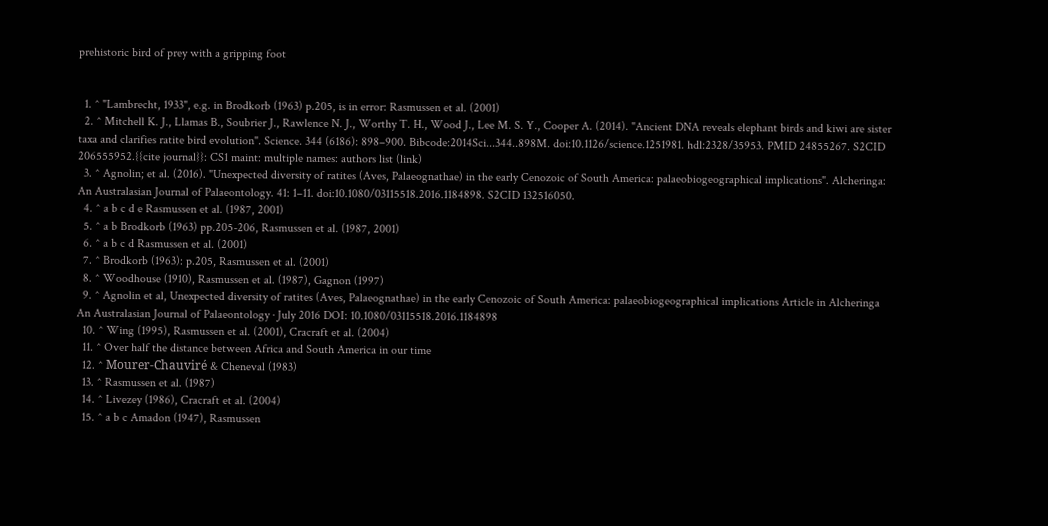prehistoric bird of prey with a gripping foot


  1. ^ "Lambrecht, 1933", e.g. in Brodkorb (1963) p.205, is in error: Rasmussen et al. (2001)
  2. ^ Mitchell K. J., Llamas B., Soubrier J., Rawlence N. J., Worthy T. H., Wood J., Lee M. S. Y., Cooper A. (2014). "Ancient DNA reveals elephant birds and kiwi are sister taxa and clarifies ratite bird evolution". Science. 344 (6186): 898–900. Bibcode:2014Sci...344..898M. doi:10.1126/science.1251981. hdl:2328/35953. PMID 24855267. S2CID 206555952.{{cite journal}}: CS1 maint: multiple names: authors list (link)
  3. ^ Agnolin; et al. (2016). "Unexpected diversity of ratites (Aves, Palaeognathae) in the early Cenozoic of South America: palaeobiogeographical implications". Alcheringa: An Australasian Journal of Palaeontology. 41: 1–11. doi:10.1080/03115518.2016.1184898. S2CID 132516050.
  4. ^ a b c d e Rasmussen et al. (1987, 2001)
  5. ^ a b Brodkorb (1963) pp.205-206, Rasmussen et al. (1987, 2001)
  6. ^ a b c d Rasmussen et al. (2001)
  7. ^ Brodkorb (1963): p.205, Rasmussen et al. (2001)
  8. ^ Woodhouse (1910), Rasmussen et al. (1987), Gagnon (1997)
  9. ^ Agnolin et al, Unexpected diversity of ratites (Aves, Palaeognathae) in the early Cenozoic of South America: palaeobiogeographical implications Article in Alcheringa An Australasian Journal of Palaeontology · July 2016 DOI: 10.1080/03115518.2016.1184898
  10. ^ Wing (1995), Rasmussen et al. (2001), Cracraft et al. (2004)
  11. ^ Over half the distance between Africa and South America in our time
  12. ^ Mourer-Chauviré & Cheneval (1983)
  13. ^ Rasmussen et al. (1987)
  14. ^ Livezey (1986), Cracraft et al. (2004)
  15. ^ a b c Amadon (1947), Rasmussen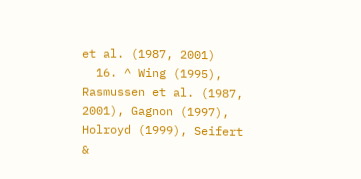et al. (1987, 2001)
  16. ^ Wing (1995), Rasmussen et al. (1987, 2001), Gagnon (1997), Holroyd (1999), Seifert &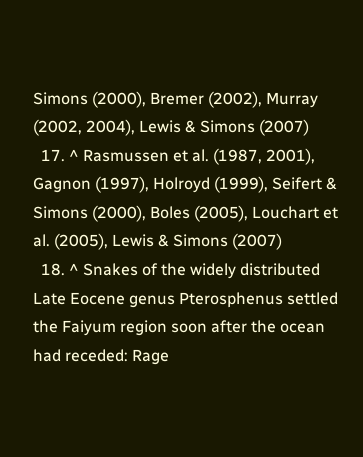Simons (2000), Bremer (2002), Murray (2002, 2004), Lewis & Simons (2007)
  17. ^ Rasmussen et al. (1987, 2001), Gagnon (1997), Holroyd (1999), Seifert & Simons (2000), Boles (2005), Louchart et al. (2005), Lewis & Simons (2007)
  18. ^ Snakes of the widely distributed Late Eocene genus Pterosphenus settled the Faiyum region soon after the ocean had receded: Rage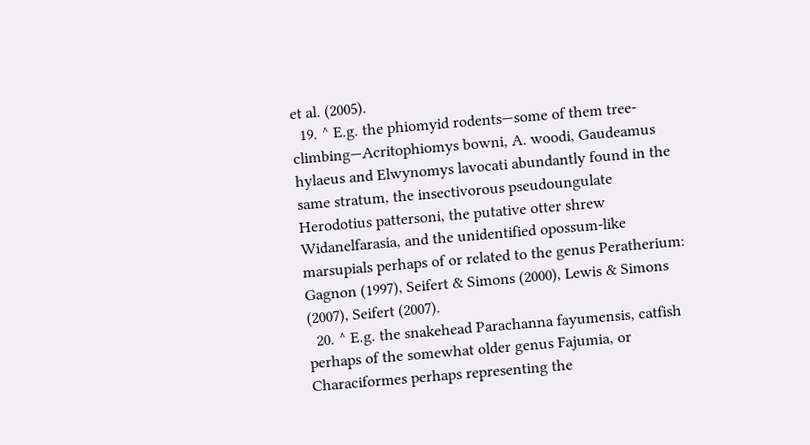et al. (2005).
  19. ^ E.g. the phiomyid rodents—some of them tree-climbing—Acritophiomys bowni, A. woodi, Gaudeamus hylaeus and Elwynomys lavocati abundantly found in the same stratum, the insectivorous pseudoungulate Herodotius pattersoni, the putative otter shrew Widanelfarasia, and the unidentified opossum-like marsupials perhaps of or related to the genus Peratherium: Gagnon (1997), Seifert & Simons (2000), Lewis & Simons (2007), Seifert (2007).
  20. ^ E.g. the snakehead Parachanna fayumensis, catfish perhaps of the somewhat older genus Fajumia, or Characiformes perhaps representing the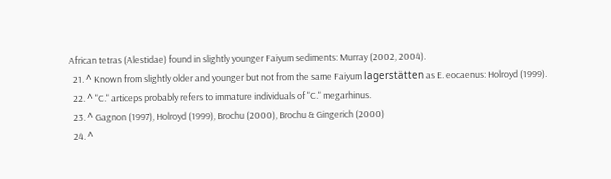African tetras (Alestidae) found in slightly younger Faiyum sediments: Murray (2002, 2004).
  21. ^ Known from slightly older and younger but not from the same Faiyum lagerstätten as E. eocaenus: Holroyd (1999).
  22. ^ "C." articeps probably refers to immature individuals of "C." megarhinus.
  23. ^ Gagnon (1997), Holroyd (1999), Brochu (2000), Brochu & Gingerich (2000)
  24. ^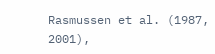Rasmussen et al. (1987, 2001),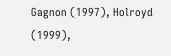Gagnon (1997), Holroyd (1999),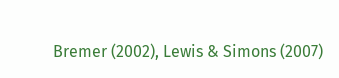Bremer (2002), Lewis & Simons (2007)